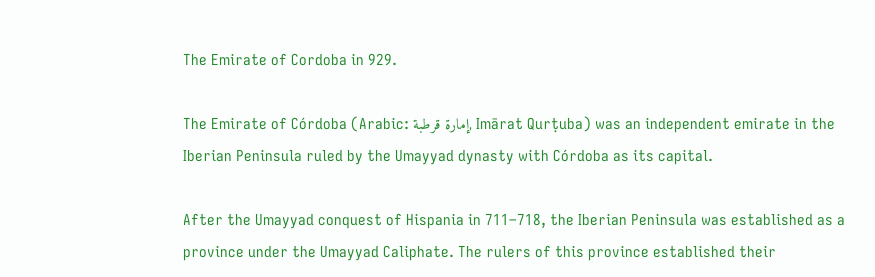The Emirate of Cordoba in 929.

The Emirate of Córdoba (Arabic: إمارة قرطبة, Imārat Qurṭuba) was an independent emirate in the Iberian Peninsula ruled by the Umayyad dynasty with Córdoba as its capital.

After the Umayyad conquest of Hispania in 711–718, the Iberian Peninsula was established as a province under the Umayyad Caliphate. The rulers of this province established their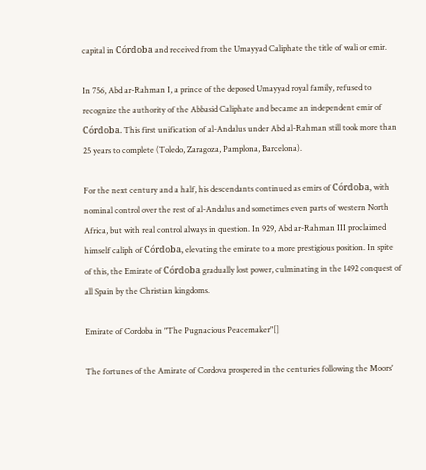capital in Córdoba and received from the Umayyad Caliphate the title of wali or emir.

In 756, Abd ar-Rahman I, a prince of the deposed Umayyad royal family, refused to recognize the authority of the Abbasid Caliphate and became an independent emir of Córdoba. This first unification of al-Andalus under Abd al-Rahman still took more than 25 years to complete (Toledo, Zaragoza, Pamplona, Barcelona).

For the next century and a half, his descendants continued as emirs of Córdoba, with nominal control over the rest of al-Andalus and sometimes even parts of western North Africa, but with real control always in question. In 929, Abd ar-Rahman III proclaimed himself caliph of Córdoba, elevating the emirate to a more prestigious position. In spite of this, the Emirate of Córdoba gradually lost power, culminating in the 1492 conquest of all Spain by the Christian kingdoms.

Emirate of Cordoba in "The Pugnacious Peacemaker"[]

The fortunes of the Amirate of Cordova prospered in the centuries following the Moors'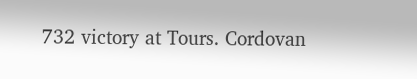732 victory at Tours. Cordovan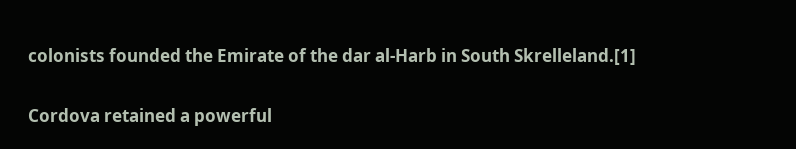colonists founded the Emirate of the dar al-Harb in South Skrelleland.[1]

Cordova retained a powerful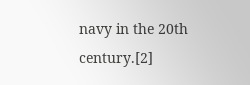navy in the 20th century.[2]